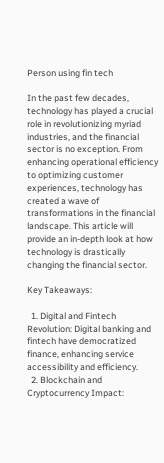Person using fin tech

In the past few decades, technology has played a crucial role in revolutionizing myriad industries, and the financial sector is no exception. From enhancing operational efficiency to optimizing customer experiences, technology has created a wave of transformations in the financial landscape. This article will provide an in-depth look at how technology is drastically changing the financial sector.

Key Takeaways:

  1. Digital and Fintech Revolution: Digital banking and fintech have democratized finance, enhancing service accessibility and efficiency.
  2. Blockchain and Cryptocurrency Impact: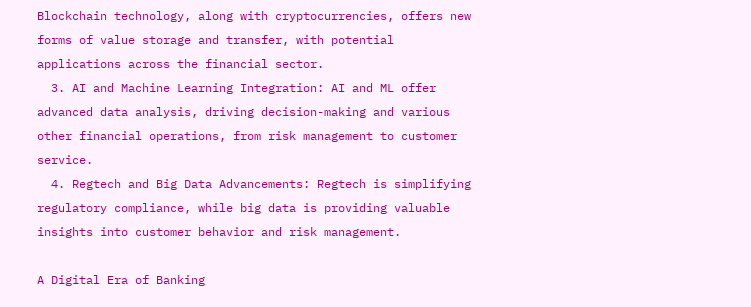Blockchain technology, along with cryptocurrencies, offers new forms of value storage and transfer, with potential applications across the financial sector.
  3. AI and Machine Learning Integration: AI and ML offer advanced data analysis, driving decision-making and various other financial operations, from risk management to customer service.
  4. Regtech and Big Data Advancements: Regtech is simplifying regulatory compliance, while big data is providing valuable insights into customer behavior and risk management.

A Digital Era of Banking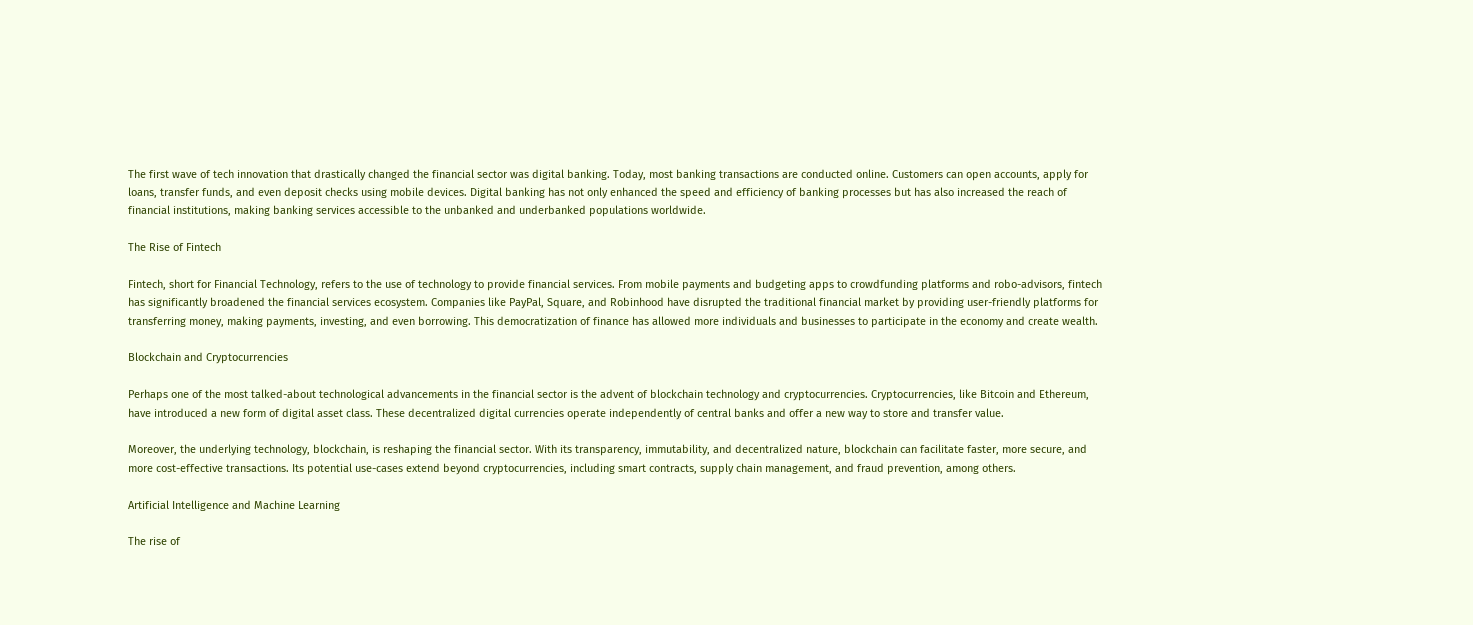The first wave of tech innovation that drastically changed the financial sector was digital banking. Today, most banking transactions are conducted online. Customers can open accounts, apply for loans, transfer funds, and even deposit checks using mobile devices. Digital banking has not only enhanced the speed and efficiency of banking processes but has also increased the reach of financial institutions, making banking services accessible to the unbanked and underbanked populations worldwide.

The Rise of Fintech

Fintech, short for Financial Technology, refers to the use of technology to provide financial services. From mobile payments and budgeting apps to crowdfunding platforms and robo-advisors, fintech has significantly broadened the financial services ecosystem. Companies like PayPal, Square, and Robinhood have disrupted the traditional financial market by providing user-friendly platforms for transferring money, making payments, investing, and even borrowing. This democratization of finance has allowed more individuals and businesses to participate in the economy and create wealth.

Blockchain and Cryptocurrencies

Perhaps one of the most talked-about technological advancements in the financial sector is the advent of blockchain technology and cryptocurrencies. Cryptocurrencies, like Bitcoin and Ethereum, have introduced a new form of digital asset class. These decentralized digital currencies operate independently of central banks and offer a new way to store and transfer value.

Moreover, the underlying technology, blockchain, is reshaping the financial sector. With its transparency, immutability, and decentralized nature, blockchain can facilitate faster, more secure, and more cost-effective transactions. Its potential use-cases extend beyond cryptocurrencies, including smart contracts, supply chain management, and fraud prevention, among others.

Artificial Intelligence and Machine Learning

The rise of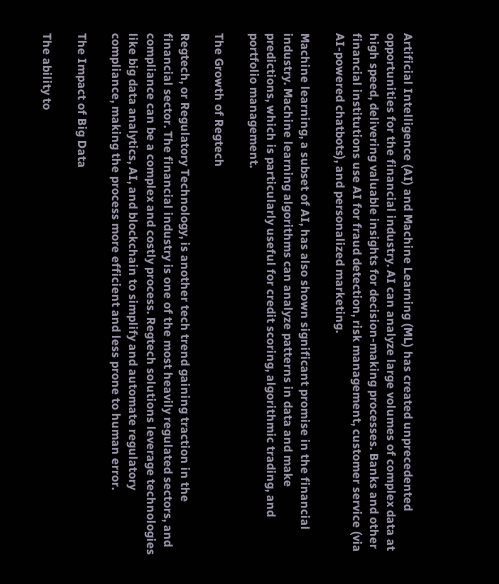Artificial Intelligence (AI) and Machine Learning (ML) has created unprecedented opportunities for the financial industry. AI can analyze large volumes of complex data at high speed, delivering valuable insights for decision-making processes. Banks and other financial institutions use AI for fraud detection, risk management, customer service (via AI-powered chatbots), and personalized marketing.

Machine learning, a subset of AI, has also shown significant promise in the financial industry. Machine learning algorithms can analyze patterns in data and make predictions, which is particularly useful for credit scoring, algorithmic trading, and portfolio management.

The Growth of Regtech

Regtech, or Regulatory Technology, is another tech trend gaining traction in the financial sector. The financial industry is one of the most heavily regulated sectors, and compliance can be a complex and costly process. Regtech solutions leverage technologies like big data analytics, AI, and blockchain to simplify and automate regulatory compliance, making the process more efficient and less prone to human error.

The Impact of Big Data

The ability to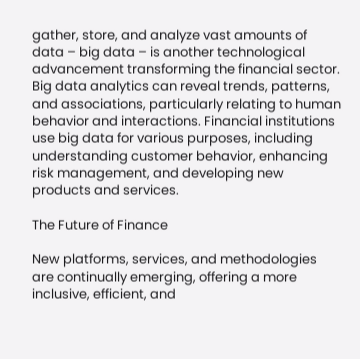gather, store, and analyze vast amounts of data – big data – is another technological advancement transforming the financial sector. Big data analytics can reveal trends, patterns, and associations, particularly relating to human behavior and interactions. Financial institutions use big data for various purposes, including understanding customer behavior, enhancing risk management, and developing new products and services.

The Future of Finance

New platforms, services, and methodologies are continually emerging, offering a more inclusive, efficient, and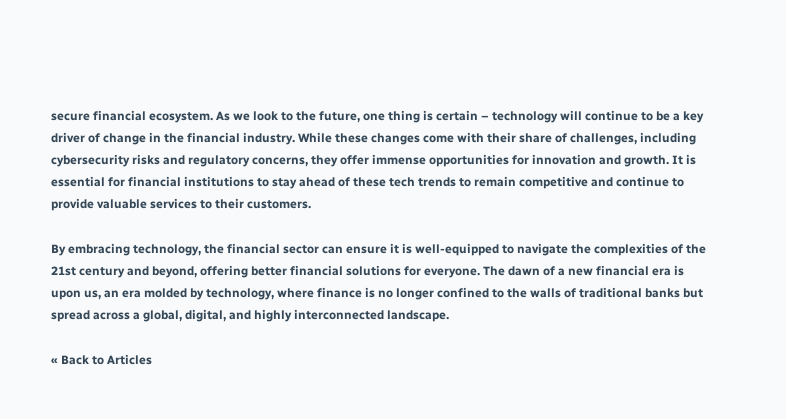secure financial ecosystem. As we look to the future, one thing is certain – technology will continue to be a key driver of change in the financial industry. While these changes come with their share of challenges, including cybersecurity risks and regulatory concerns, they offer immense opportunities for innovation and growth. It is essential for financial institutions to stay ahead of these tech trends to remain competitive and continue to provide valuable services to their customers.

By embracing technology, the financial sector can ensure it is well-equipped to navigate the complexities of the 21st century and beyond, offering better financial solutions for everyone. The dawn of a new financial era is upon us, an era molded by technology, where finance is no longer confined to the walls of traditional banks but spread across a global, digital, and highly interconnected landscape.

« Back to Articles